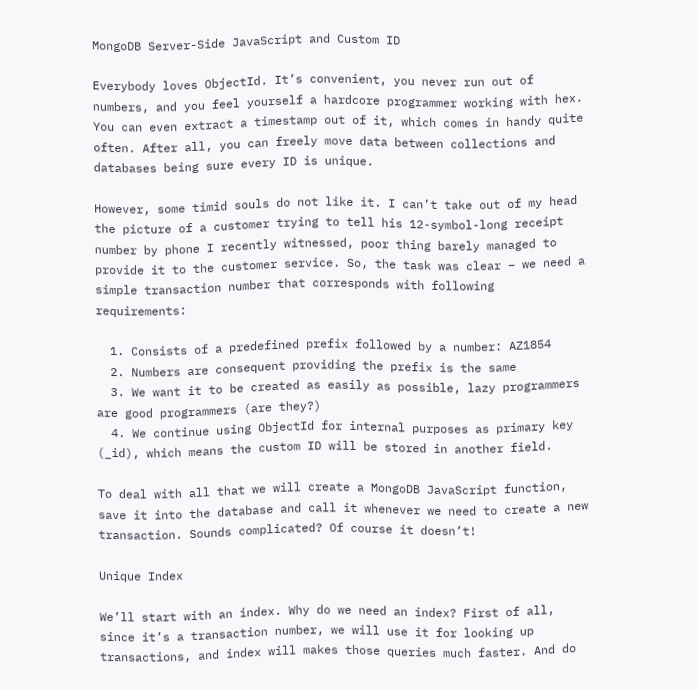MongoDB Server-Side JavaScript and Custom ID

Everybody loves ObjectId. It’s convenient, you never run out of numbers, and you feel yourself a hardcore programmer working with hex. You can even extract a timestamp out of it, which comes in handy quite often. After all, you can freely move data between collections and databases being sure every ID is unique.

However, some timid souls do not like it. I can’t take out of my head the picture of a customer trying to tell his 12-symbol-long receipt number by phone I recently witnessed, poor thing barely managed to provide it to the customer service. So, the task was clear – we need a simple transaction number that corresponds with following requirements:

  1. Consists of a predefined prefix followed by a number: AZ1854
  2. Numbers are consequent providing the prefix is the same
  3. We want it to be created as easily as possible, lazy programmers are good programmers (are they?)
  4. We continue using ObjectId for internal purposes as primary key (_id), which means the custom ID will be stored in another field.

To deal with all that we will create a MongoDB JavaScript function, save it into the database and call it whenever we need to create a new transaction. Sounds complicated? Of course it doesn’t!

Unique Index

We’ll start with an index. Why do we need an index? First of all, since it’s a transaction number, we will use it for looking up transactions, and index will makes those queries much faster. And do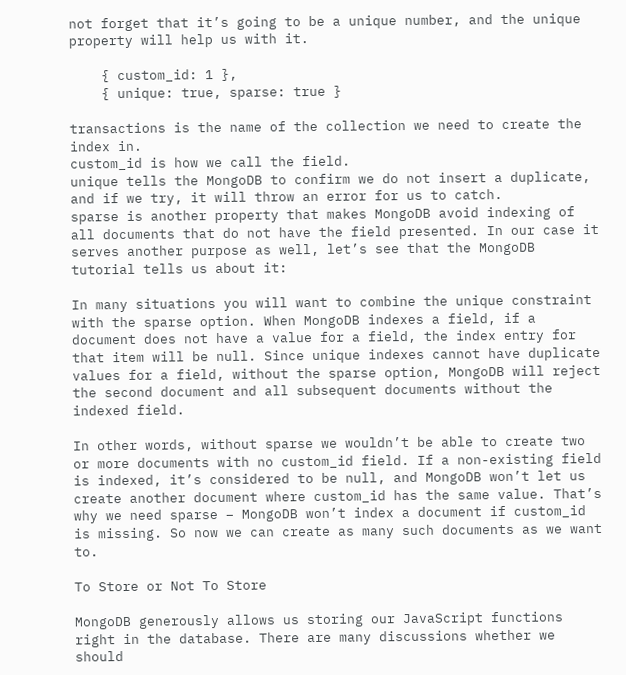not forget that it’s going to be a unique number, and the unique property will help us with it.

    { custom_id: 1 },
    { unique: true, sparse: true }

transactions is the name of the collection we need to create the index in.
custom_id is how we call the field.
unique tells the MongoDB to confirm we do not insert a duplicate, and if we try, it will throw an error for us to catch.
sparse is another property that makes MongoDB avoid indexing of all documents that do not have the field presented. In our case it serves another purpose as well, let’s see that the MongoDB tutorial tells us about it:

In many situations you will want to combine the unique constraint with the sparse option. When MongoDB indexes a field, if a document does not have a value for a field, the index entry for that item will be null. Since unique indexes cannot have duplicate values for a field, without the sparse option, MongoDB will reject the second document and all subsequent documents without the indexed field.

In other words, without sparse we wouldn’t be able to create two or more documents with no custom_id field. If a non-existing field is indexed, it’s considered to be null, and MongoDB won’t let us create another document where custom_id has the same value. That’s why we need sparse – MongoDB won’t index a document if custom_id is missing. So now we can create as many such documents as we want to.

To Store or Not To Store

MongoDB generously allows us storing our JavaScript functions right in the database. There are many discussions whether we should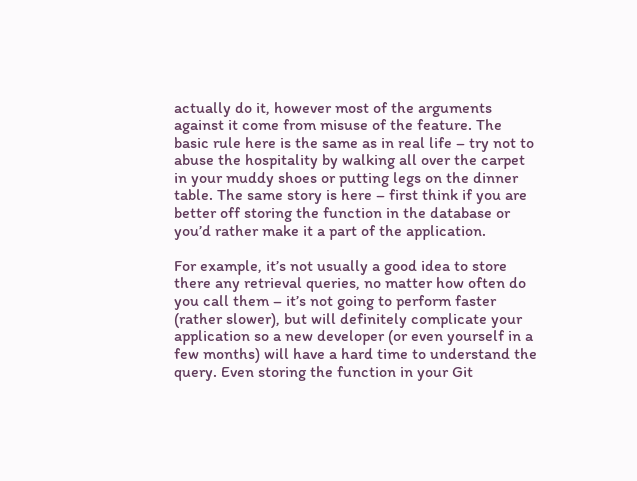actually do it, however most of the arguments against it come from misuse of the feature. The basic rule here is the same as in real life – try not to abuse the hospitality by walking all over the carpet in your muddy shoes or putting legs on the dinner table. The same story is here – first think if you are better off storing the function in the database or you’d rather make it a part of the application.

For example, it’s not usually a good idea to store there any retrieval queries, no matter how often do you call them – it’s not going to perform faster (rather slower), but will definitely complicate your application so a new developer (or even yourself in a few months) will have a hard time to understand the query. Even storing the function in your Git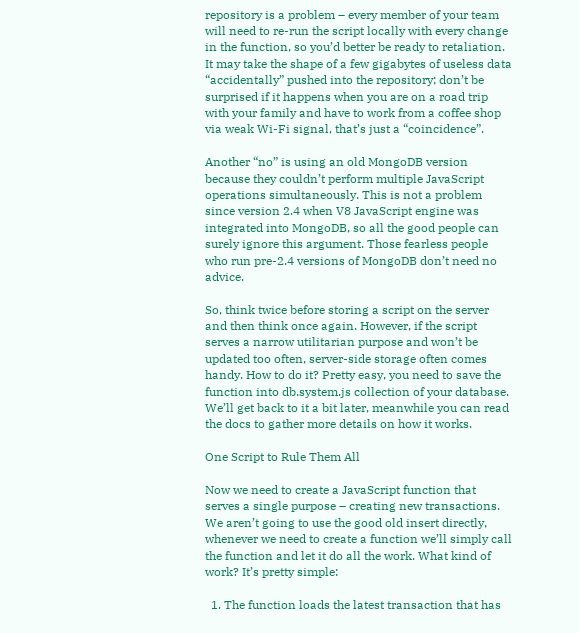repository is a problem – every member of your team will need to re-run the script locally with every change in the function, so you’d better be ready to retaliation. It may take the shape of a few gigabytes of useless data “accidentally” pushed into the repository; don’t be surprised if it happens when you are on a road trip with your family and have to work from a coffee shop via weak Wi-Fi signal, that’s just a “coincidence”.

Another “no” is using an old MongoDB version because they couldn’t perform multiple JavaScript operations simultaneously. This is not a problem since version 2.4 when V8 JavaScript engine was integrated into MongoDB, so all the good people can surely ignore this argument. Those fearless people who run pre-2.4 versions of MongoDB don’t need no advice.

So, think twice before storing a script on the server and then think once again. However, if the script serves a narrow utilitarian purpose and won’t be updated too often, server-side storage often comes handy. How to do it? Pretty easy, you need to save the function into db.system.js collection of your database. We’ll get back to it a bit later, meanwhile you can read the docs to gather more details on how it works.

One Script to Rule Them All

Now we need to create a JavaScript function that serves a single purpose – creating new transactions. We aren’t going to use the good old insert directly, whenever we need to create a function we’ll simply call the function and let it do all the work. What kind of work? It’s pretty simple:

  1. The function loads the latest transaction that has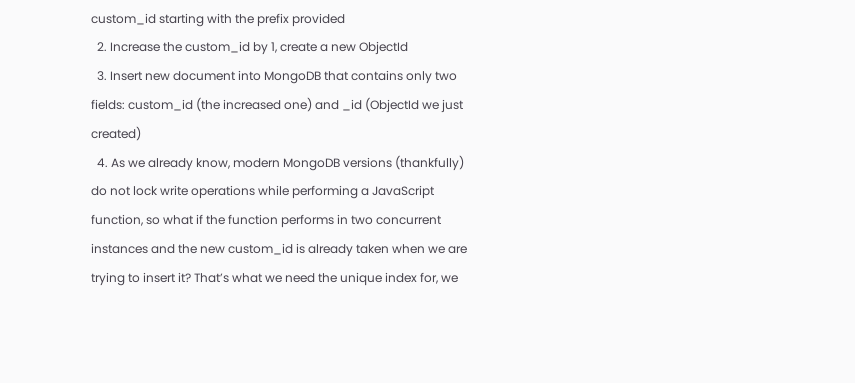custom_id starting with the prefix provided
  2. Increase the custom_id by 1, create a new ObjectId
  3. Insert new document into MongoDB that contains only two fields: custom_id (the increased one) and _id (ObjectId we just created)
  4. As we already know, modern MongoDB versions (thankfully) do not lock write operations while performing a JavaScript function, so what if the function performs in two concurrent instances and the new custom_id is already taken when we are trying to insert it? That’s what we need the unique index for, we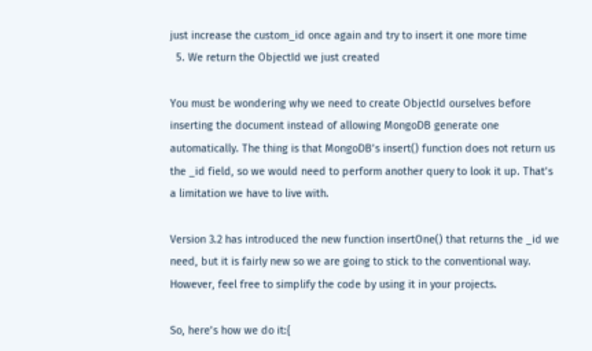just increase the custom_id once again and try to insert it one more time
  5. We return the ObjectId we just created

You must be wondering why we need to create ObjectId ourselves before inserting the document instead of allowing MongoDB generate one automatically. The thing is that MongoDB’s insert() function does not return us the _id field, so we would need to perform another query to look it up. That’s a limitation we have to live with.

Version 3.2 has introduced the new function insertOne() that returns the _id we need, but it is fairly new so we are going to stick to the conventional way. However, feel free to simplify the code by using it in your projects.

So, here’s how we do it:{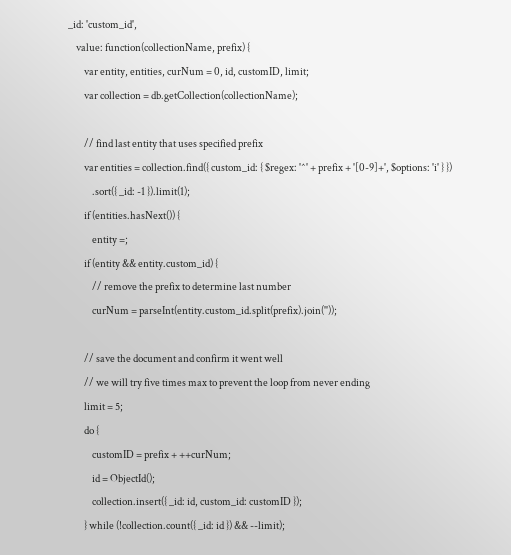_id: 'custom_id',
    value: function(collectionName, prefix) {
        var entity, entities, curNum = 0, id, customID, limit;
        var collection = db.getCollection(collectionName);

        // find last entity that uses specified prefix
        var entities = collection.find({ custom_id: { $regex: '^' + prefix + '[0-9]+', $options: 'i' } })
            .sort({ _id: -1 }).limit(1);
        if (entities.hasNext()) {
            entity =;
        if (entity && entity.custom_id) {
            // remove the prefix to determine last number
            curNum = parseInt(entity.custom_id.split(prefix).join(''));

        // save the document and confirm it went well
        // we will try five times max to prevent the loop from never ending
        limit = 5;
        do {
            customID = prefix + ++curNum;
            id = ObjectId();
            collection.insert({ _id: id, custom_id: customID });
        } while (!collection.count({ _id: id }) && --limit);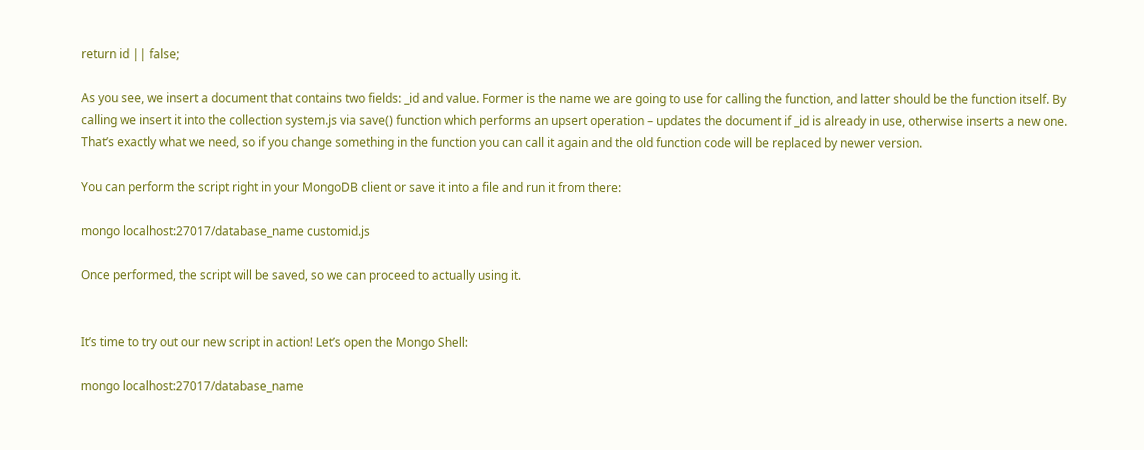return id || false;

As you see, we insert a document that contains two fields: _id and value. Former is the name we are going to use for calling the function, and latter should be the function itself. By calling we insert it into the collection system.js via save() function which performs an upsert operation – updates the document if _id is already in use, otherwise inserts a new one. That’s exactly what we need, so if you change something in the function you can call it again and the old function code will be replaced by newer version.

You can perform the script right in your MongoDB client or save it into a file and run it from there:

mongo localhost:27017/database_name customid.js

Once performed, the script will be saved, so we can proceed to actually using it.


It’s time to try out our new script in action! Let’s open the Mongo Shell:

mongo localhost:27017/database_name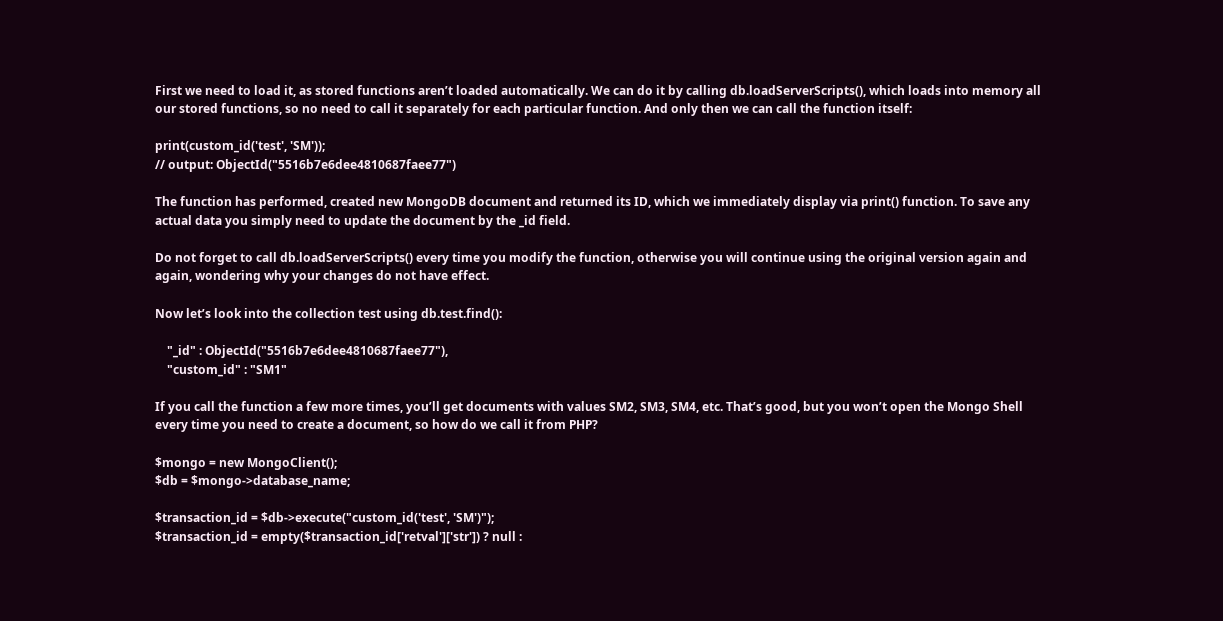First we need to load it, as stored functions aren’t loaded automatically. We can do it by calling db.loadServerScripts(), which loads into memory all our stored functions, so no need to call it separately for each particular function. And only then we can call the function itself:

print(custom_id('test', 'SM'));
// output: ObjectId("5516b7e6dee4810687faee77")

The function has performed, created new MongoDB document and returned its ID, which we immediately display via print() function. To save any actual data you simply need to update the document by the _id field.

Do not forget to call db.loadServerScripts() every time you modify the function, otherwise you will continue using the original version again and again, wondering why your changes do not have effect.

Now let’s look into the collection test using db.test.find():

    "_id" : ObjectId("5516b7e6dee4810687faee77"),
    "custom_id" : "SM1"

If you call the function a few more times, you’ll get documents with values SM2, SM3, SM4, etc. That’s good, but you won’t open the Mongo Shell every time you need to create a document, so how do we call it from PHP?

$mongo = new MongoClient();
$db = $mongo->database_name;

$transaction_id = $db->execute("custom_id('test', 'SM')");
$transaction_id = empty($transaction_id['retval']['str']) ? null :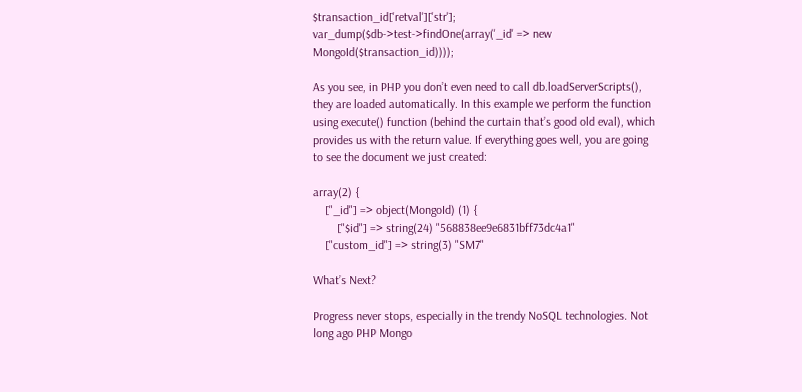$transaction_id['retval']['str'];
var_dump($db->test->findOne(array('_id' => new MongoId($transaction_id))));

As you see, in PHP you don’t even need to call db.loadServerScripts(), they are loaded automatically. In this example we perform the function using execute() function (behind the curtain that’s good old eval), which provides us with the return value. If everything goes well, you are going to see the document we just created:

array(2) {
    ["_id"] => object(MongoId) (1) {
        ["$id"] => string(24) "568838ee9e6831bff73dc4a1"
    ["custom_id"] => string(3) "SM7"

What’s Next?

Progress never stops, especially in the trendy NoSQL technologies. Not long ago PHP Mongo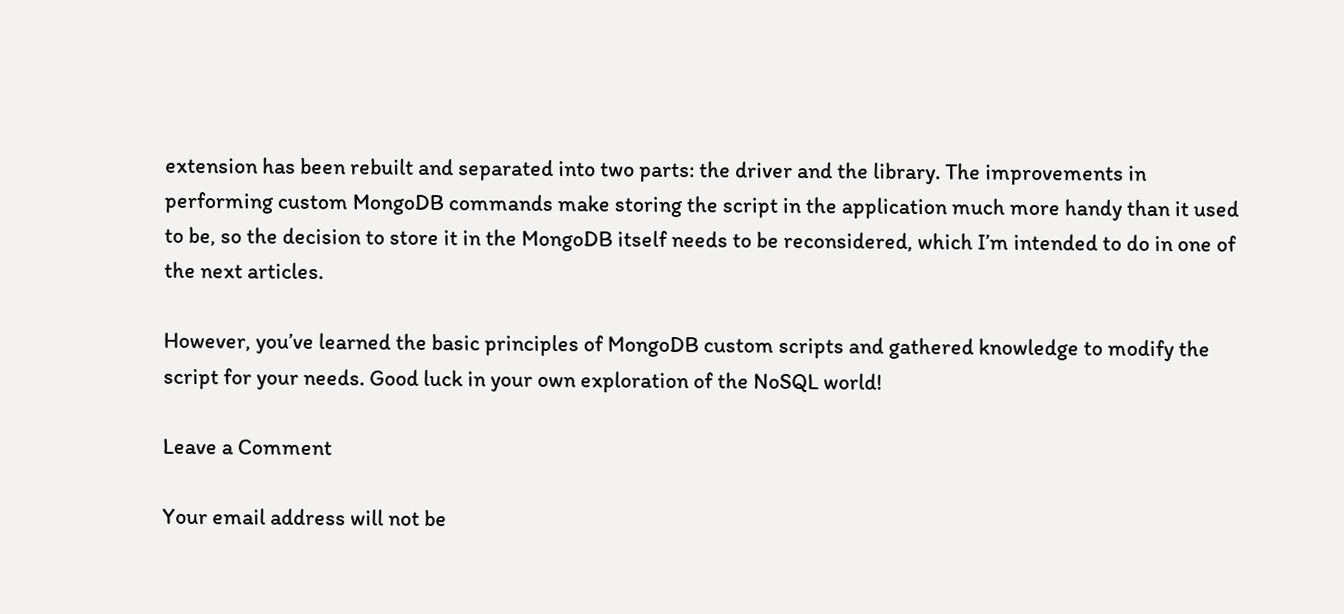extension has been rebuilt and separated into two parts: the driver and the library. The improvements in performing custom MongoDB commands make storing the script in the application much more handy than it used to be, so the decision to store it in the MongoDB itself needs to be reconsidered, which I’m intended to do in one of the next articles.

However, you’ve learned the basic principles of MongoDB custom scripts and gathered knowledge to modify the script for your needs. Good luck in your own exploration of the NoSQL world!

Leave a Comment

Your email address will not be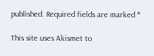published. Required fields are marked *

This site uses Akismet to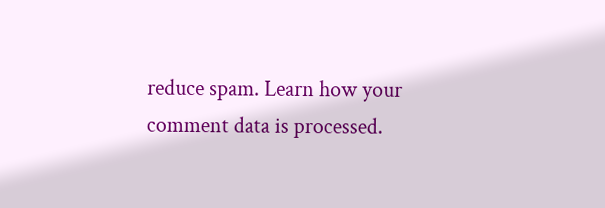reduce spam. Learn how your comment data is processed.